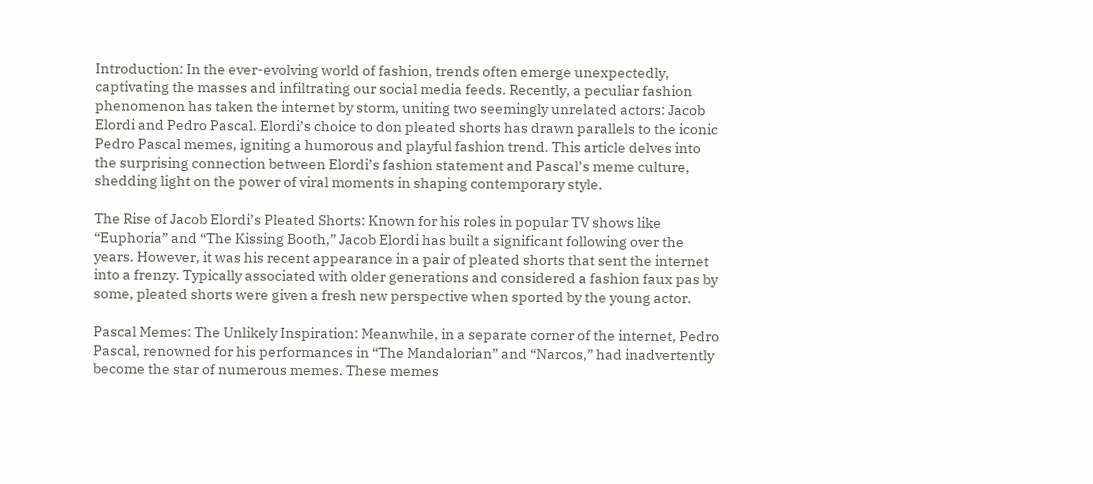Introduction: In the ever-evolving world of fashion, trends often emerge unexpectedly, captivating the masses and infiltrating our social media feeds. Recently, a peculiar fashion phenomenon has taken the internet by storm, uniting two seemingly unrelated actors: Jacob Elordi and Pedro Pascal. Elordi’s choice to don pleated shorts has drawn parallels to the iconic Pedro Pascal memes, igniting a humorous and playful fashion trend. This article delves into the surprising connection between Elordi’s fashion statement and Pascal’s meme culture, shedding light on the power of viral moments in shaping contemporary style.

The Rise of Jacob Elordi’s Pleated Shorts: Known for his roles in popular TV shows like “Euphoria” and “The Kissing Booth,” Jacob Elordi has built a significant following over the years. However, it was his recent appearance in a pair of pleated shorts that sent the internet into a frenzy. Typically associated with older generations and considered a fashion faux pas by some, pleated shorts were given a fresh new perspective when sported by the young actor.

Pascal Memes: The Unlikely Inspiration: Meanwhile, in a separate corner of the internet, Pedro Pascal, renowned for his performances in “The Mandalorian” and “Narcos,” had inadvertently become the star of numerous memes. These memes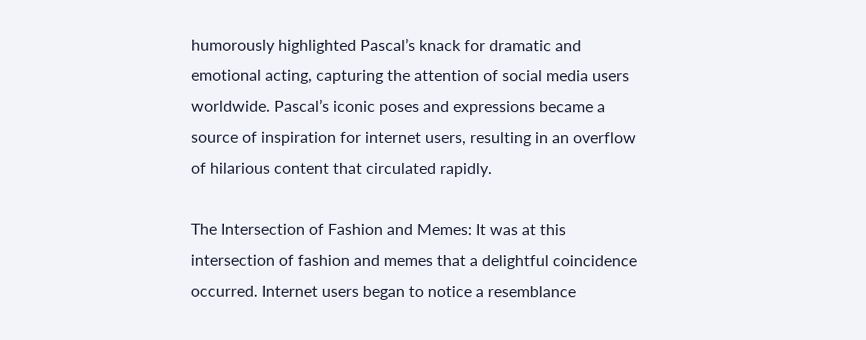humorously highlighted Pascal’s knack for dramatic and emotional acting, capturing the attention of social media users worldwide. Pascal’s iconic poses and expressions became a source of inspiration for internet users, resulting in an overflow of hilarious content that circulated rapidly.

The Intersection of Fashion and Memes: It was at this intersection of fashion and memes that a delightful coincidence occurred. Internet users began to notice a resemblance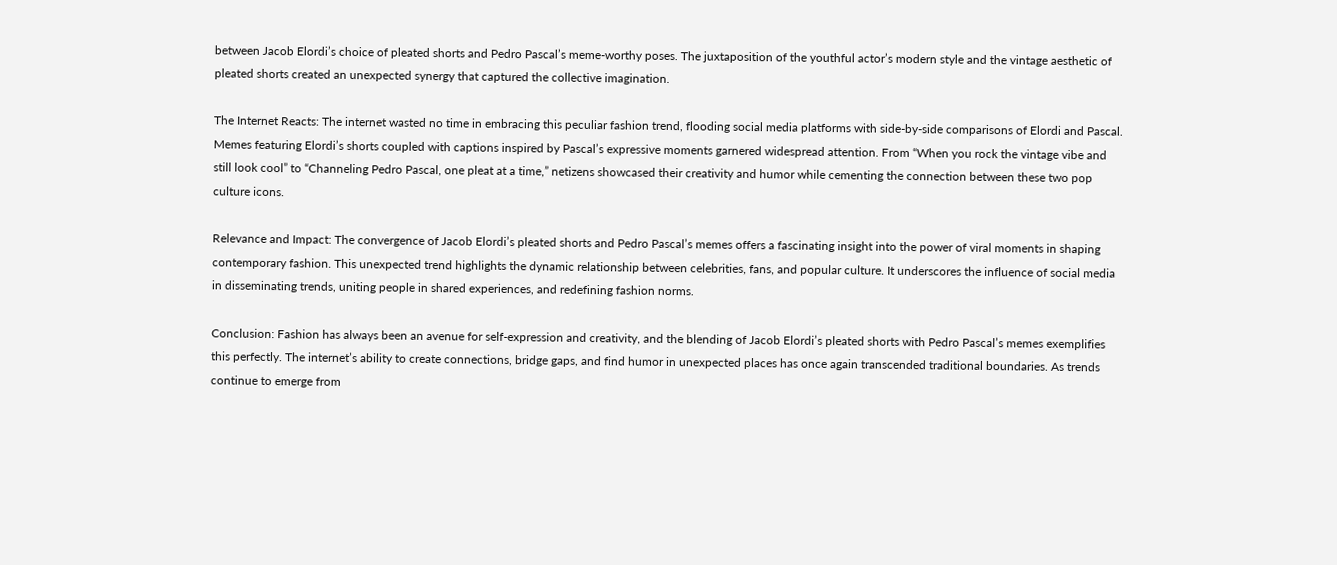between Jacob Elordi’s choice of pleated shorts and Pedro Pascal’s meme-worthy poses. The juxtaposition of the youthful actor’s modern style and the vintage aesthetic of pleated shorts created an unexpected synergy that captured the collective imagination.

The Internet Reacts: The internet wasted no time in embracing this peculiar fashion trend, flooding social media platforms with side-by-side comparisons of Elordi and Pascal. Memes featuring Elordi’s shorts coupled with captions inspired by Pascal’s expressive moments garnered widespread attention. From “When you rock the vintage vibe and still look cool” to “Channeling Pedro Pascal, one pleat at a time,” netizens showcased their creativity and humor while cementing the connection between these two pop culture icons.

Relevance and Impact: The convergence of Jacob Elordi’s pleated shorts and Pedro Pascal’s memes offers a fascinating insight into the power of viral moments in shaping contemporary fashion. This unexpected trend highlights the dynamic relationship between celebrities, fans, and popular culture. It underscores the influence of social media in disseminating trends, uniting people in shared experiences, and redefining fashion norms.

Conclusion: Fashion has always been an avenue for self-expression and creativity, and the blending of Jacob Elordi’s pleated shorts with Pedro Pascal’s memes exemplifies this perfectly. The internet’s ability to create connections, bridge gaps, and find humor in unexpected places has once again transcended traditional boundaries. As trends continue to emerge from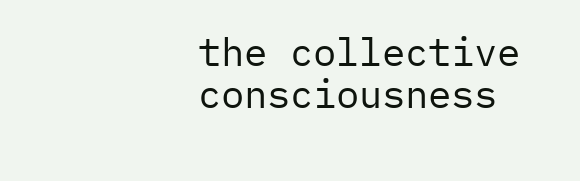the collective consciousness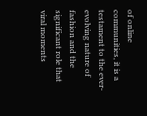of online communities, it is a testament to the ever-evolving nature of fashion and the significant role that viral moments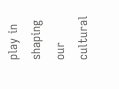play in shaping our cultural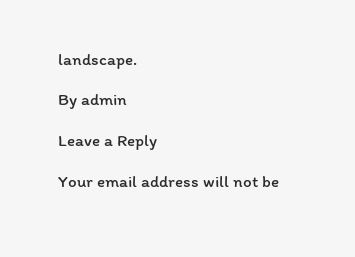landscape.

By admin

Leave a Reply

Your email address will not be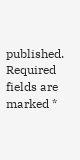published. Required fields are marked *